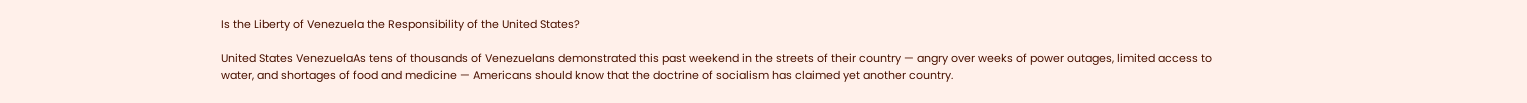Is the Liberty of Venezuela the Responsibility of the United States?

United States VenezuelaAs tens of thousands of Venezuelans demonstrated this past weekend in the streets of their country — angry over weeks of power outages, limited access to water, and shortages of food and medicine — Americans should know that the doctrine of socialism has claimed yet another country.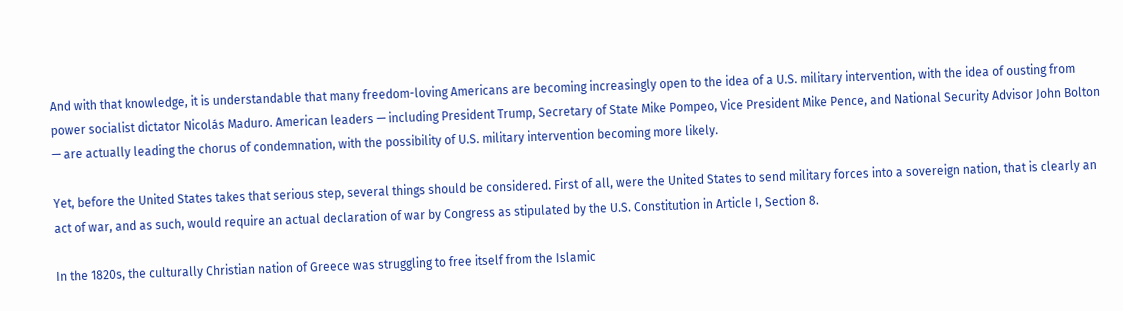And with that knowledge, it is understandable that many freedom-loving Americans are becoming increasingly open to the idea of a U.S. military intervention, with the idea of ousting from power socialist dictator Nicolás Maduro. American leaders — including President Trump, Secretary of State Mike Pompeo, Vice President Mike Pence, and National Security Advisor John Bolton — are actually leading the chorus of condemnation, with the possibility of U.S. military intervention becoming more likely.

Yet, before the United States takes that serious step, several things should be considered. First of all, were the United States to send military forces into a sovereign nation, that is clearly an act of war, and as such, would require an actual declaration of war by Congress as stipulated by the U.S. Constitution in Article I, Section 8.

In the 1820s, the culturally Christian nation of Greece was struggling to free itself from the Islamic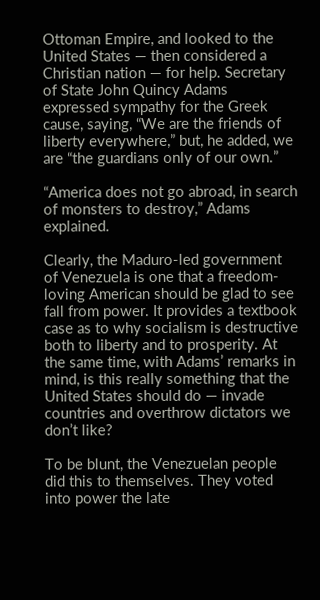Ottoman Empire, and looked to the United States — then considered a Christian nation — for help. Secretary of State John Quincy Adams expressed sympathy for the Greek cause, saying, “We are the friends of liberty everywhere,” but, he added, we are “the guardians only of our own.”

“America does not go abroad, in search of monsters to destroy,” Adams explained.

Clearly, the Maduro-led government of Venezuela is one that a freedom-loving American should be glad to see fall from power. It provides a textbook case as to why socialism is destructive both to liberty and to prosperity. At the same time, with Adams’ remarks in mind, is this really something that the United States should do — invade countries and overthrow dictators we don’t like?

To be blunt, the Venezuelan people did this to themselves. They voted into power the late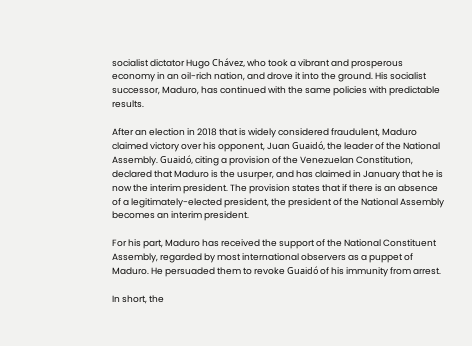socialist dictator Hugo Chávez, who took a vibrant and prosperous economy in an oil-rich nation, and drove it into the ground. His socialist successor, Maduro, has continued with the same policies with predictable results.

After an election in 2018 that is widely considered fraudulent, Maduro claimed victory over his opponent, Juan Guaidó, the leader of the National Assembly. Guaidó, citing a provision of the Venezuelan Constitution, declared that Maduro is the usurper, and has claimed in January that he is now the interim president. The provision states that if there is an absence of a legitimately-elected president, the president of the National Assembly becomes an interim president.

For his part, Maduro has received the support of the National Constituent Assembly, regarded by most international observers as a puppet of Maduro. He persuaded them to revoke Guaidó of his immunity from arrest.

In short, the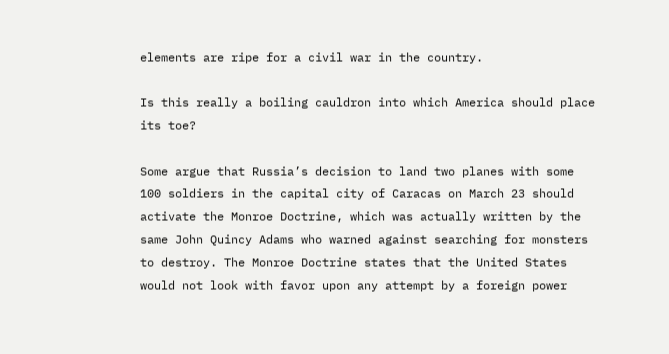elements are ripe for a civil war in the country.

Is this really a boiling cauldron into which America should place its toe?

Some argue that Russia’s decision to land two planes with some 100 soldiers in the capital city of Caracas on March 23 should activate the Monroe Doctrine, which was actually written by the same John Quincy Adams who warned against searching for monsters to destroy. The Monroe Doctrine states that the United States would not look with favor upon any attempt by a foreign power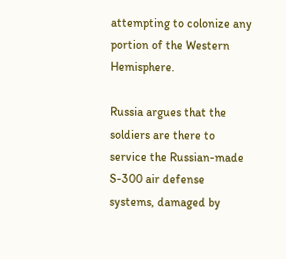attempting to colonize any portion of the Western Hemisphere.

Russia argues that the soldiers are there to service the Russian-made S-300 air defense systems, damaged by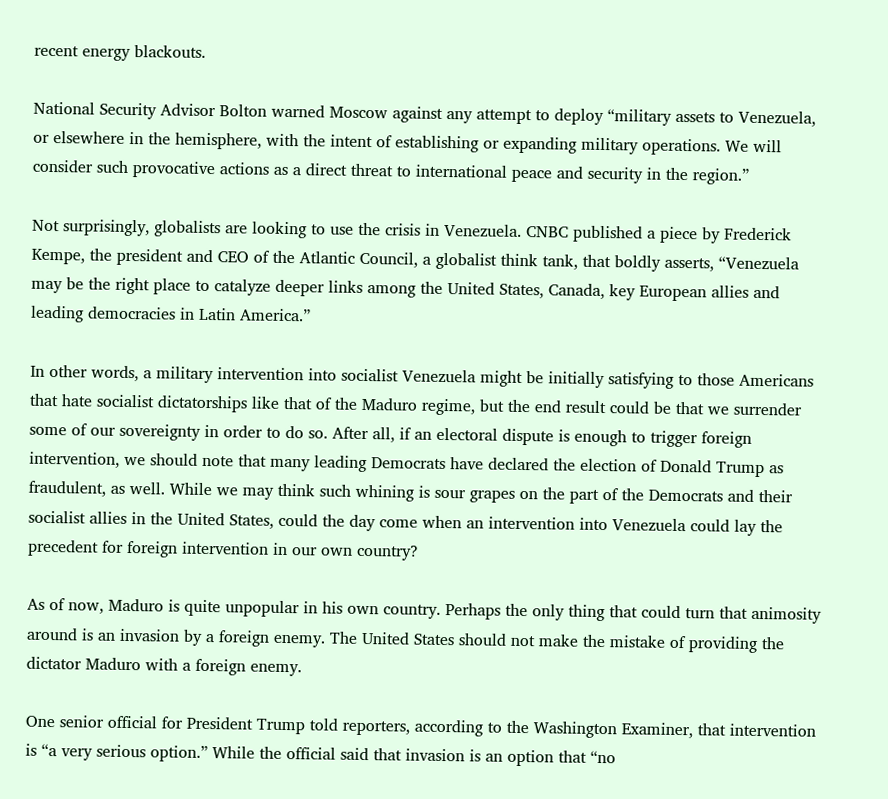recent energy blackouts.

National Security Advisor Bolton warned Moscow against any attempt to deploy “military assets to Venezuela, or elsewhere in the hemisphere, with the intent of establishing or expanding military operations. We will consider such provocative actions as a direct threat to international peace and security in the region.”

Not surprisingly, globalists are looking to use the crisis in Venezuela. CNBC published a piece by Frederick Kempe, the president and CEO of the Atlantic Council, a globalist think tank, that boldly asserts, “Venezuela may be the right place to catalyze deeper links among the United States, Canada, key European allies and leading democracies in Latin America.”

In other words, a military intervention into socialist Venezuela might be initially satisfying to those Americans that hate socialist dictatorships like that of the Maduro regime, but the end result could be that we surrender some of our sovereignty in order to do so. After all, if an electoral dispute is enough to trigger foreign intervention, we should note that many leading Democrats have declared the election of Donald Trump as fraudulent, as well. While we may think such whining is sour grapes on the part of the Democrats and their socialist allies in the United States, could the day come when an intervention into Venezuela could lay the precedent for foreign intervention in our own country?

As of now, Maduro is quite unpopular in his own country. Perhaps the only thing that could turn that animosity around is an invasion by a foreign enemy. The United States should not make the mistake of providing the dictator Maduro with a foreign enemy.

One senior official for President Trump told reporters, according to the Washington Examiner, that intervention is “a very serious option.” While the official said that invasion is an option that “no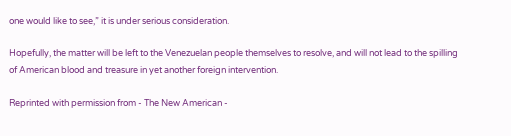one would like to see,” it is under serious consideration.

Hopefully, the matter will be left to the Venezuelan people themselves to resolve, and will not lead to the spilling of American blood and treasure in yet another foreign intervention.

Reprinted with permission from - The New American -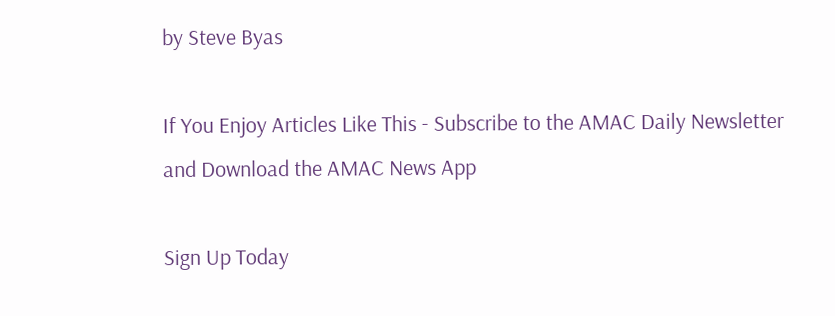by Steve Byas

If You Enjoy Articles Like This - Subscribe to the AMAC Daily Newsletter
and Download the AMAC News App

Sign Up Today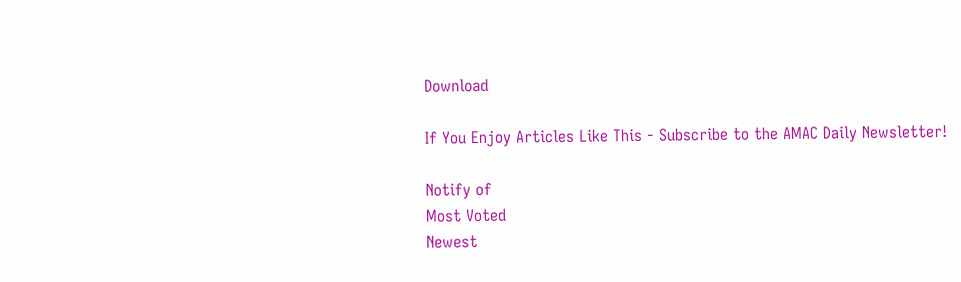Download

If You Enjoy Articles Like This - Subscribe to the AMAC Daily Newsletter!

Notify of
Most Voted
Newest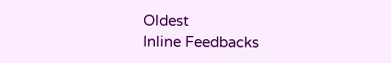Oldest
Inline Feedbacks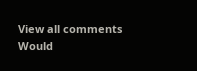View all comments
Would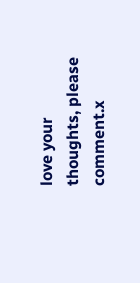love your thoughts, please comment.x